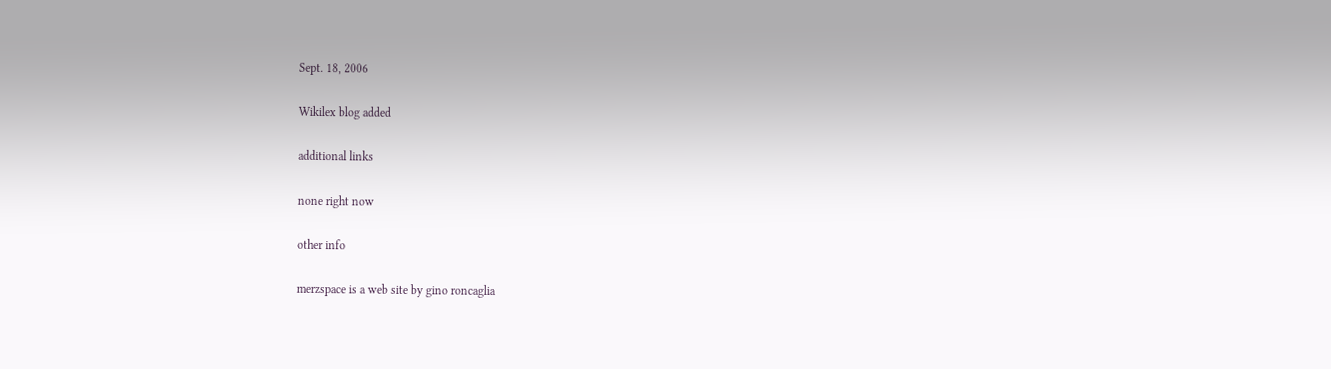Sept. 18, 2006

Wikilex blog added

additional links

none right now

other info

merzspace is a web site by gino roncaglia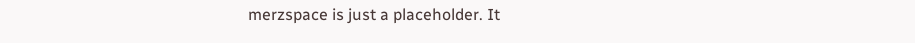merzspace is just a placeholder. It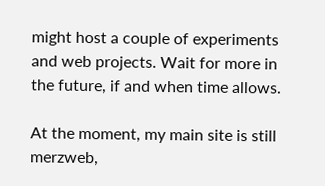might host a couple of experiments and web projects. Wait for more in the future, if and when time allows.

At the moment, my main site is still merzweb,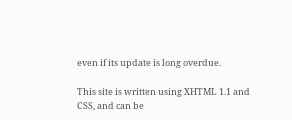even if its update is long overdue.

This site is written using XHTML 1.1 and CSS, and can be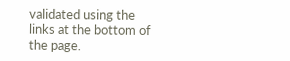validated using the links at the bottom of the page.